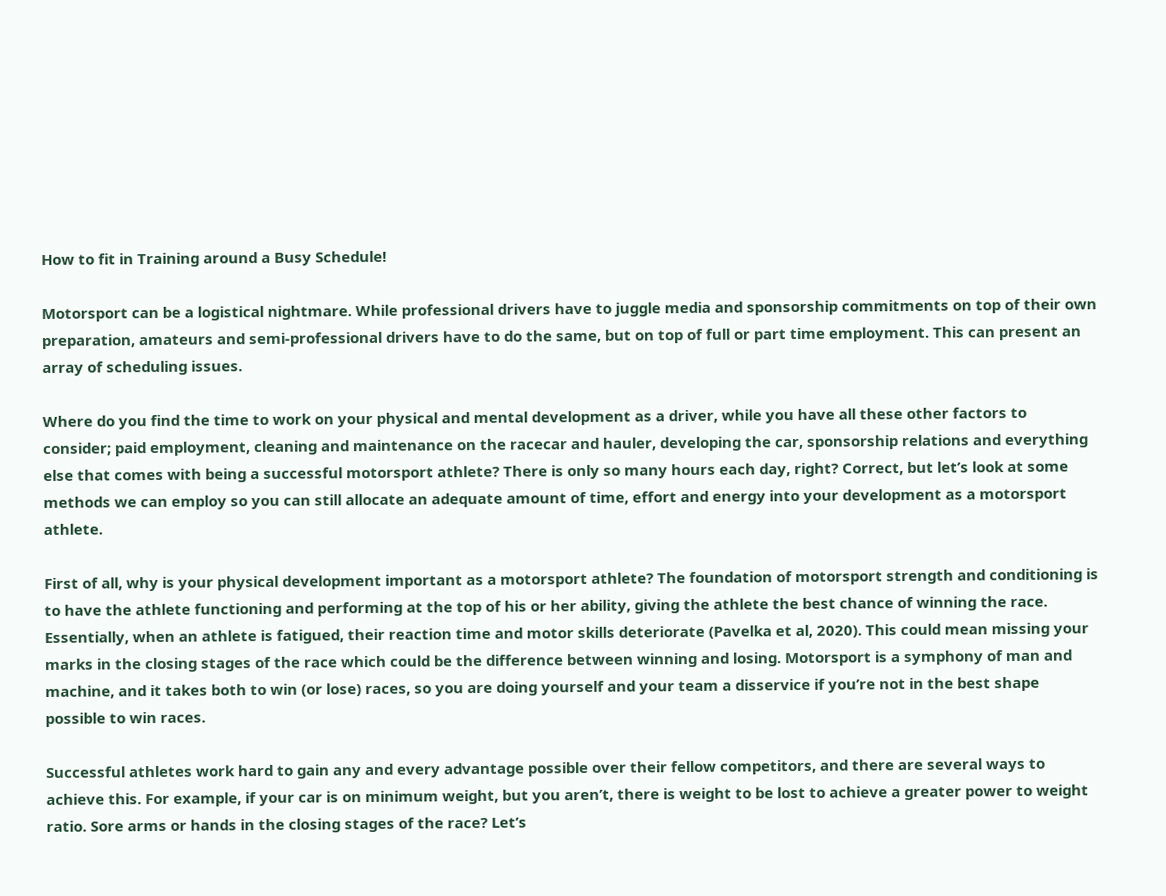How to fit in Training around a Busy Schedule!

Motorsport can be a logistical nightmare. While professional drivers have to juggle media and sponsorship commitments on top of their own preparation, amateurs and semi-professional drivers have to do the same, but on top of full or part time employment. This can present an array of scheduling issues.

Where do you find the time to work on your physical and mental development as a driver, while you have all these other factors to consider; paid employment, cleaning and maintenance on the racecar and hauler, developing the car, sponsorship relations and everything else that comes with being a successful motorsport athlete? There is only so many hours each day, right? Correct, but let’s look at some methods we can employ so you can still allocate an adequate amount of time, effort and energy into your development as a motorsport athlete.

First of all, why is your physical development important as a motorsport athlete? The foundation of motorsport strength and conditioning is to have the athlete functioning and performing at the top of his or her ability, giving the athlete the best chance of winning the race. Essentially, when an athlete is fatigued, their reaction time and motor skills deteriorate (Pavelka et al, 2020). This could mean missing your marks in the closing stages of the race which could be the difference between winning and losing. Motorsport is a symphony of man and machine, and it takes both to win (or lose) races, so you are doing yourself and your team a disservice if you’re not in the best shape possible to win races.

Successful athletes work hard to gain any and every advantage possible over their fellow competitors, and there are several ways to achieve this. For example, if your car is on minimum weight, but you aren’t, there is weight to be lost to achieve a greater power to weight ratio. Sore arms or hands in the closing stages of the race? Let’s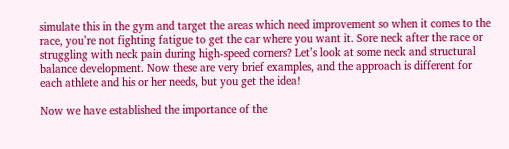simulate this in the gym and target the areas which need improvement so when it comes to the race, you’re not fighting fatigue to get the car where you want it. Sore neck after the race or struggling with neck pain during high-speed corners? Let’s look at some neck and structural balance development. Now these are very brief examples, and the approach is different for each athlete and his or her needs, but you get the idea!

Now we have established the importance of the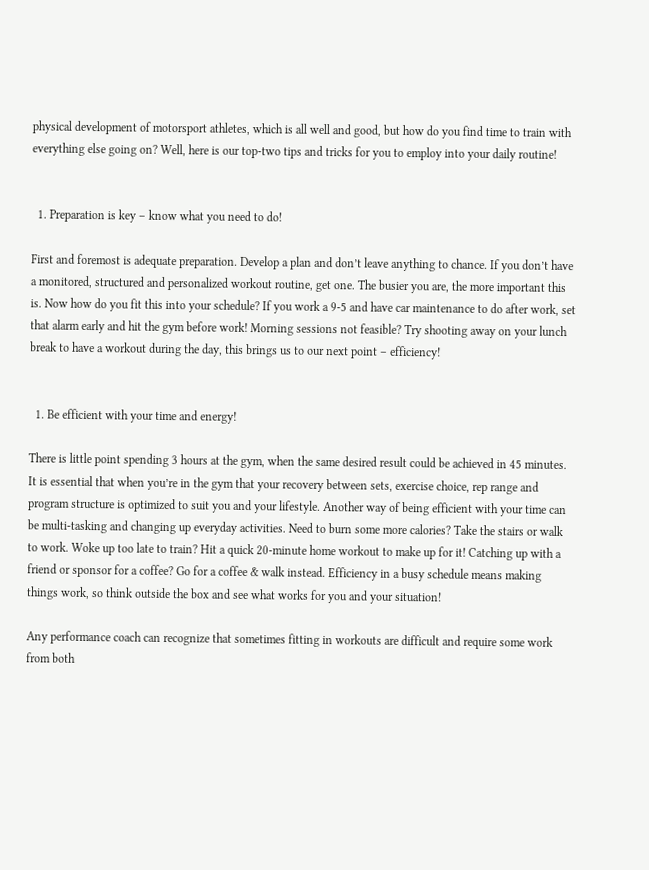physical development of motorsport athletes, which is all well and good, but how do you find time to train with everything else going on? Well, here is our top-two tips and tricks for you to employ into your daily routine!


  1. Preparation is key – know what you need to do!

First and foremost is adequate preparation. Develop a plan and don’t leave anything to chance. If you don’t have a monitored, structured and personalized workout routine, get one. The busier you are, the more important this is. Now how do you fit this into your schedule? If you work a 9-5 and have car maintenance to do after work, set that alarm early and hit the gym before work! Morning sessions not feasible? Try shooting away on your lunch break to have a workout during the day, this brings us to our next point – efficiency!


  1. Be efficient with your time and energy!

There is little point spending 3 hours at the gym, when the same desired result could be achieved in 45 minutes. It is essential that when you’re in the gym that your recovery between sets, exercise choice, rep range and program structure is optimized to suit you and your lifestyle. Another way of being efficient with your time can be multi-tasking and changing up everyday activities. Need to burn some more calories? Take the stairs or walk to work. Woke up too late to train? Hit a quick 20-minute home workout to make up for it! Catching up with a friend or sponsor for a coffee? Go for a coffee & walk instead. Efficiency in a busy schedule means making things work, so think outside the box and see what works for you and your situation!

Any performance coach can recognize that sometimes fitting in workouts are difficult and require some work from both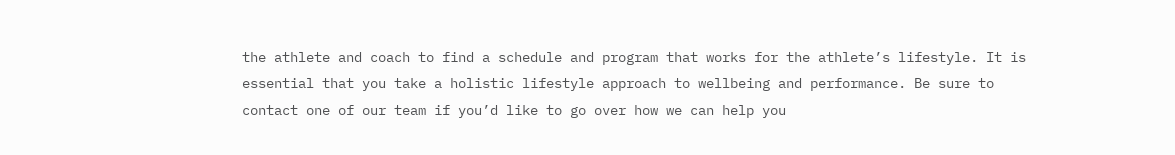the athlete and coach to find a schedule and program that works for the athlete’s lifestyle. It is essential that you take a holistic lifestyle approach to wellbeing and performance. Be sure to contact one of our team if you’d like to go over how we can help you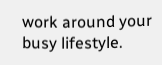work around your busy lifestyle.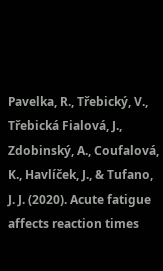Pavelka, R., Třebický, V., Třebická Fialová, J., Zdobinský, A., Coufalová, K., Havlíček, J., & Tufano, J. J. (2020). Acute fatigue affects reaction times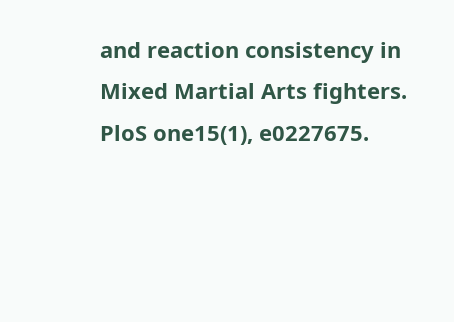and reaction consistency in Mixed Martial Arts fighters. PloS one15(1), e0227675.